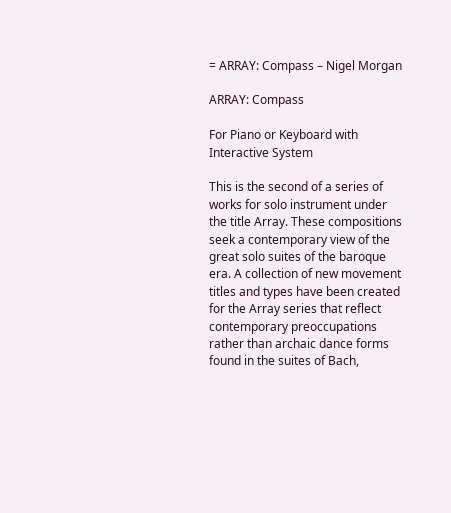= ARRAY: Compass – Nigel Morgan

ARRAY: Compass

For Piano or Keyboard with Interactive System

This is the second of a series of works for solo instrument under the title Array. These compositions seek a contemporary view of the great solo suites of the baroque era. A collection of new movement titles and types have been created for the Array series that reflect contemporary preoccupations rather than archaic dance forms found in the suites of Bach,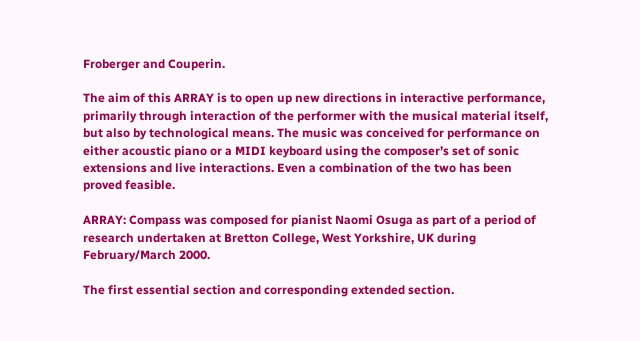Froberger and Couperin.

The aim of this ARRAY is to open up new directions in interactive performance, primarily through interaction of the performer with the musical material itself, but also by technological means. The music was conceived for performance on either acoustic piano or a MIDI keyboard using the composer’s set of sonic extensions and live interactions. Even a combination of the two has been proved feasible.

ARRAY: Compass was composed for pianist Naomi Osuga as part of a period of research undertaken at Bretton College, West Yorkshire, UK during February/March 2000.

The first essential section and corresponding extended section.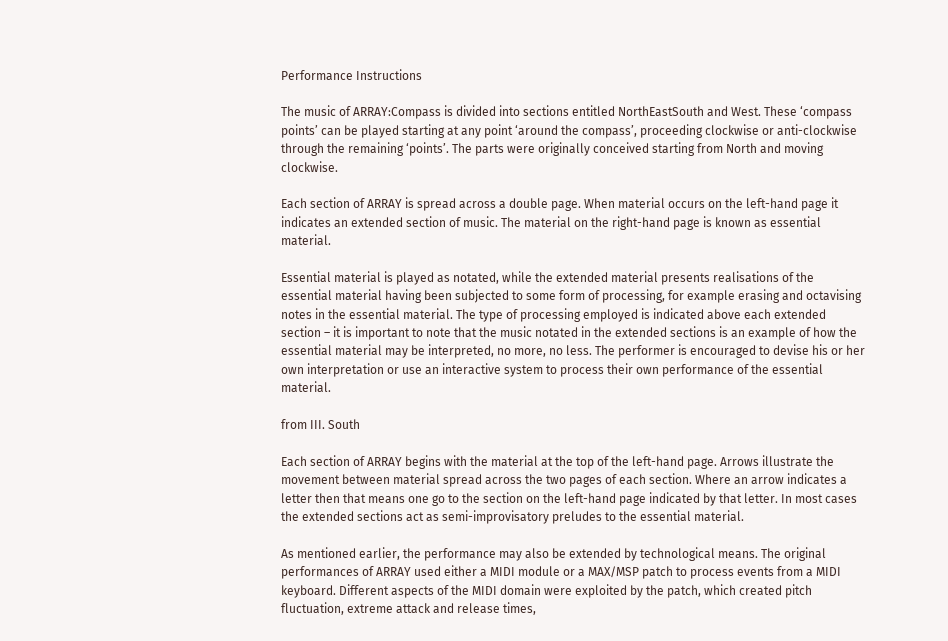Performance Instructions

The music of ARRAY:Compass is divided into sections entitled NorthEastSouth and West. These ‘compass points’ can be played starting at any point ‘around the compass’, proceeding clockwise or anti-clockwise through the remaining ‘points’. The parts were originally conceived starting from North and moving clockwise.

Each section of ARRAY is spread across a double page. When material occurs on the left-hand page it indicates an extended section of music. The material on the right-hand page is known as essential material.

Essential material is played as notated, while the extended material presents realisations of the essential material having been subjected to some form of processing, for example erasing and octavising notes in the essential material. The type of processing employed is indicated above each extended section – it is important to note that the music notated in the extended sections is an example of how the essential material may be interpreted, no more, no less. The performer is encouraged to devise his or her own interpretation or use an interactive system to process their own performance of the essential material.

from III. South

Each section of ARRAY begins with the material at the top of the left-hand page. Arrows illustrate the movement between material spread across the two pages of each section. Where an arrow indicates a letter then that means one go to the section on the left-hand page indicated by that letter. In most cases the extended sections act as semi-improvisatory preludes to the essential material.

As mentioned earlier, the performance may also be extended by technological means. The original performances of ARRAY used either a MIDI module or a MAX/MSP patch to process events from a MIDI keyboard. Different aspects of the MIDI domain were exploited by the patch, which created pitch fluctuation, extreme attack and release times,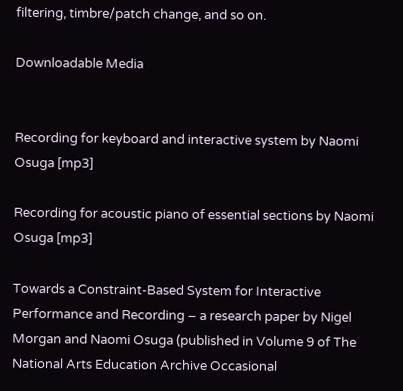filtering, timbre/patch change, and so on.

Downloadable Media


Recording for keyboard and interactive system by Naomi Osuga [mp3]

Recording for acoustic piano of essential sections by Naomi Osuga [mp3]

Towards a Constraint-Based System for Interactive Performance and Recording – a research paper by Nigel Morgan and Naomi Osuga (published in Volume 9 of The National Arts Education Archive Occasional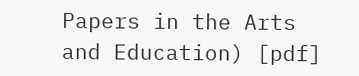Papers in the Arts and Education) [pdf]